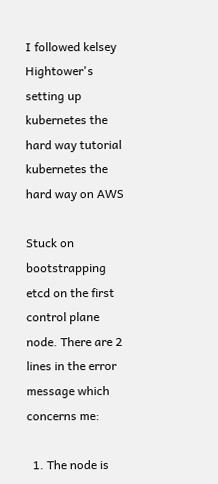I followed kelsey Hightower's setting up kubernetes the hard way tutorial kubernetes the hard way on AWS

Stuck on bootstrapping etcd on the first control plane node. There are 2 lines in the error message which concerns me:

  1. The node is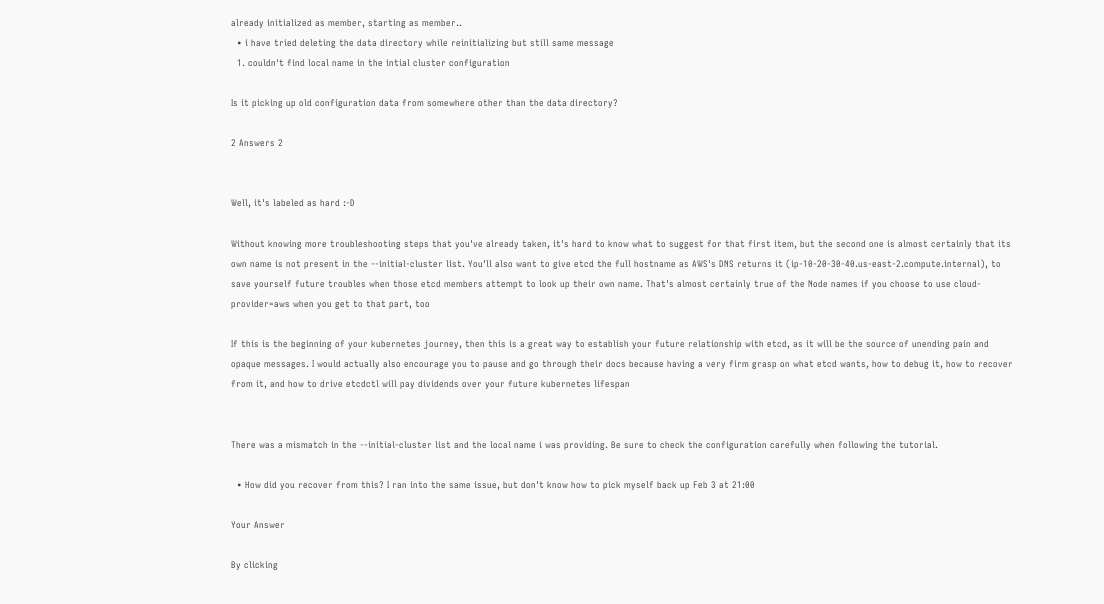already initialized as member, starting as member..
  • i have tried deleting the data directory while reinitializing but still same message
  1. couldn't find local name in the intial cluster configuration

Is it picking up old configuration data from somewhere other than the data directory?

2 Answers 2


Well, it's labeled as hard :-D

Without knowing more troubleshooting steps that you've already taken, it's hard to know what to suggest for that first item, but the second one is almost certainly that its own name is not present in the --initial-cluster list. You'll also want to give etcd the full hostname as AWS's DNS returns it (ip-10-20-30-40.us-east-2.compute.internal), to save yourself future troubles when those etcd members attempt to look up their own name. That's almost certainly true of the Node names if you choose to use cloud-provider=aws when you get to that part, too

If this is the beginning of your kubernetes journey, then this is a great way to establish your future relationship with etcd, as it will be the source of unending pain and opaque messages. I would actually also encourage you to pause and go through their docs because having a very firm grasp on what etcd wants, how to debug it, how to recover from it, and how to drive etcdctl will pay dividends over your future kubernetes lifespan


There was a mismatch in the --initial-cluster list and the local name i was providing. Be sure to check the configuration carefully when following the tutorial.

  • How did you recover from this? I ran into the same issue, but don't know how to pick myself back up Feb 3 at 21:00

Your Answer

By clicking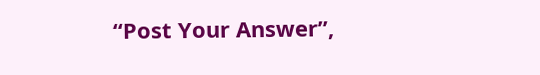“Post Your Answer”,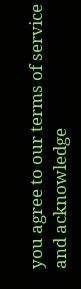you agree to our terms of service and acknowledge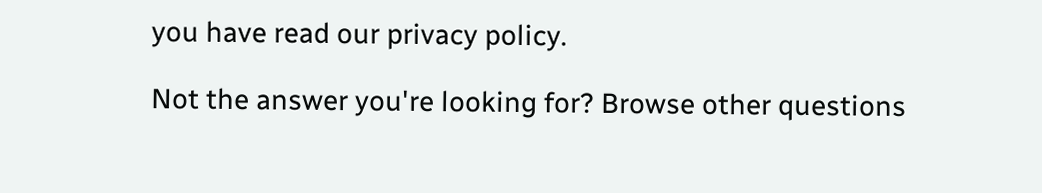you have read our privacy policy.

Not the answer you're looking for? Browse other questions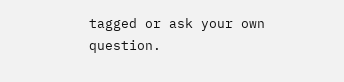tagged or ask your own question.